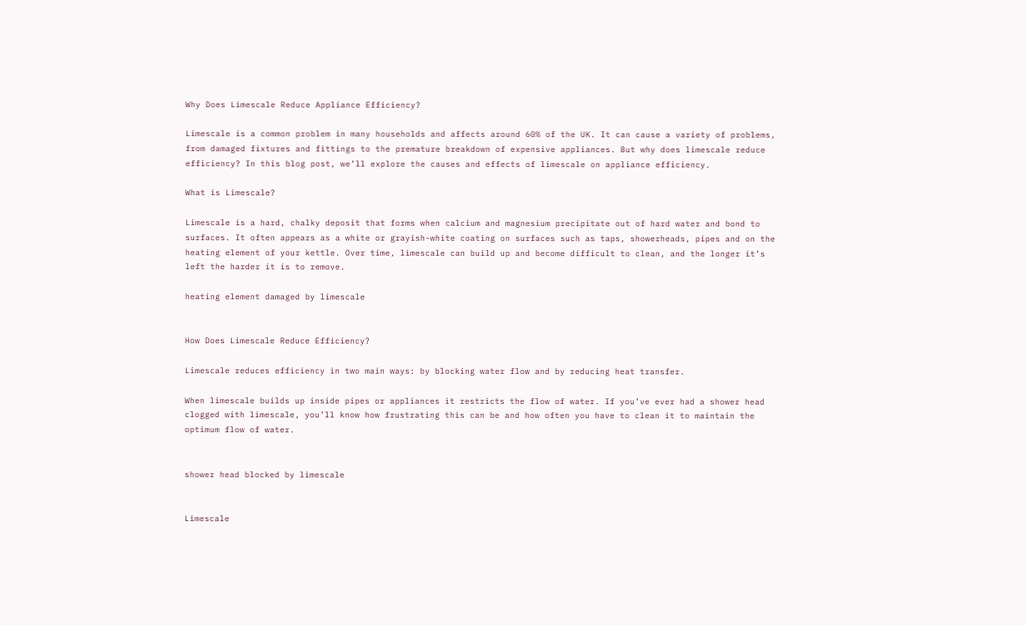Why Does Limescale Reduce Appliance Efficiency?

Limescale is a common problem in many households and affects around 60% of the UK. It can cause a variety of problems, from damaged fixtures and fittings to the premature breakdown of expensive appliances. But why does limescale reduce efficiency? In this blog post, we’ll explore the causes and effects of limescale on appliance efficiency.

What is Limescale?

Limescale is a hard, chalky deposit that forms when calcium and magnesium precipitate out of hard water and bond to surfaces. It often appears as a white or grayish-white coating on surfaces such as taps, showerheads, pipes and on the heating element of your kettle. Over time, limescale can build up and become difficult to clean, and the longer it’s left the harder it is to remove.

heating element damaged by limescale


How Does Limescale Reduce Efficiency?

Limescale reduces efficiency in two main ways: by blocking water flow and by reducing heat transfer.

When limescale builds up inside pipes or appliances it restricts the flow of water. If you’ve ever had a shower head clogged with limescale, you’ll know how frustrating this can be and how often you have to clean it to maintain the optimum flow of water.


shower head blocked by limescale


Limescale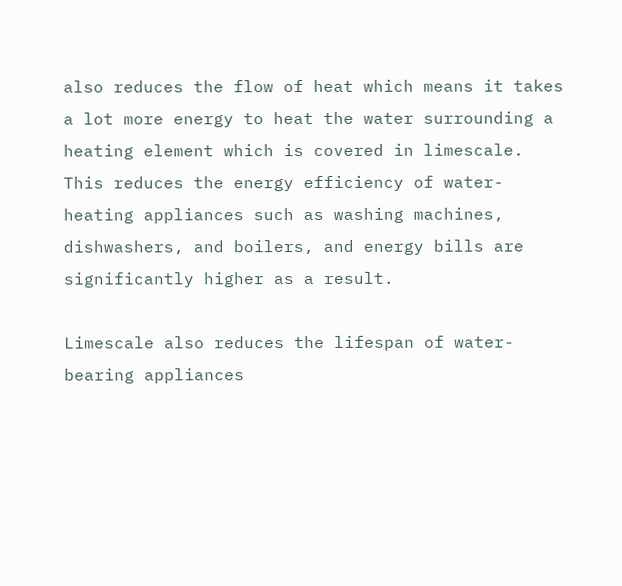also reduces the flow of heat which means it takes a lot more energy to heat the water surrounding a heating element which is covered in limescale. This reduces the energy efficiency of water-heating appliances such as washing machines, dishwashers, and boilers, and energy bills are significantly higher as a result.

Limescale also reduces the lifespan of water-bearing appliances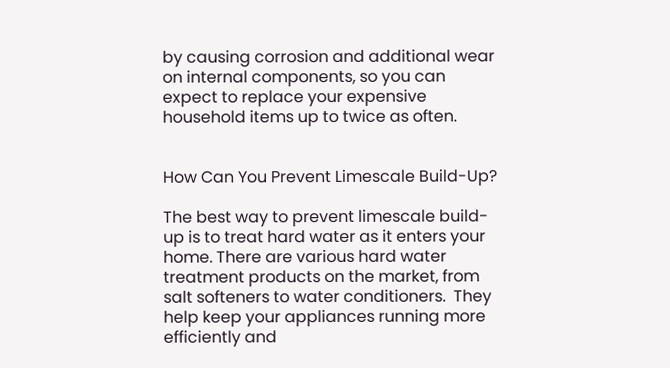by causing corrosion and additional wear on internal components, so you can expect to replace your expensive household items up to twice as often.


How Can You Prevent Limescale Build-Up?

The best way to prevent limescale build-up is to treat hard water as it enters your home. There are various hard water treatment products on the market, from salt softeners to water conditioners.  They help keep your appliances running more efficiently and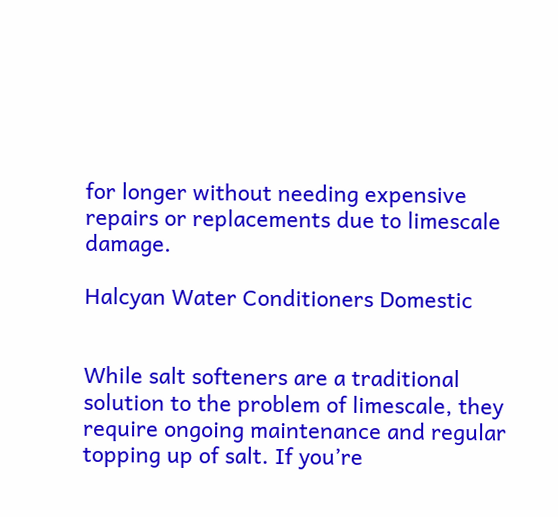for longer without needing expensive repairs or replacements due to limescale damage.

Halcyan Water Conditioners Domestic


While salt softeners are a traditional solution to the problem of limescale, they require ongoing maintenance and regular topping up of salt. If you’re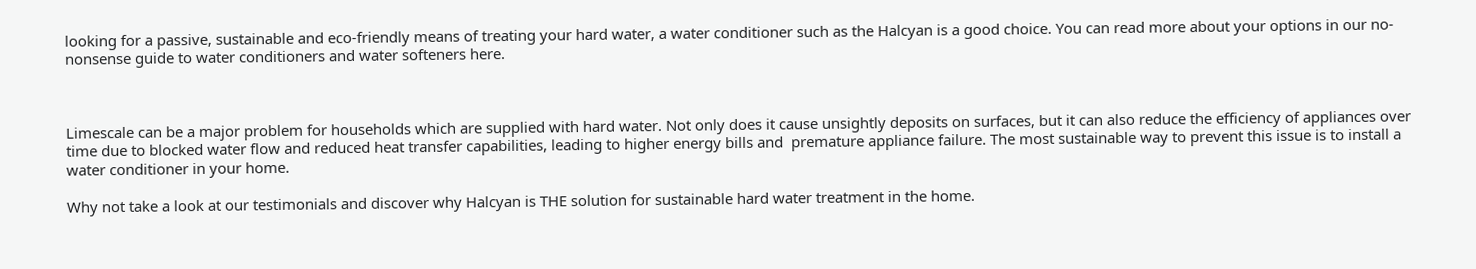looking for a passive, sustainable and eco-friendly means of treating your hard water, a water conditioner such as the Halcyan is a good choice. You can read more about your options in our no-nonsense guide to water conditioners and water softeners here.



Limescale can be a major problem for households which are supplied with hard water. Not only does it cause unsightly deposits on surfaces, but it can also reduce the efficiency of appliances over time due to blocked water flow and reduced heat transfer capabilities, leading to higher energy bills and  premature appliance failure. The most sustainable way to prevent this issue is to install a water conditioner in your home.

Why not take a look at our testimonials and discover why Halcyan is THE solution for sustainable hard water treatment in the home.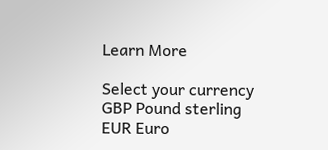Learn More

Select your currency
GBP Pound sterling
EUR Euro